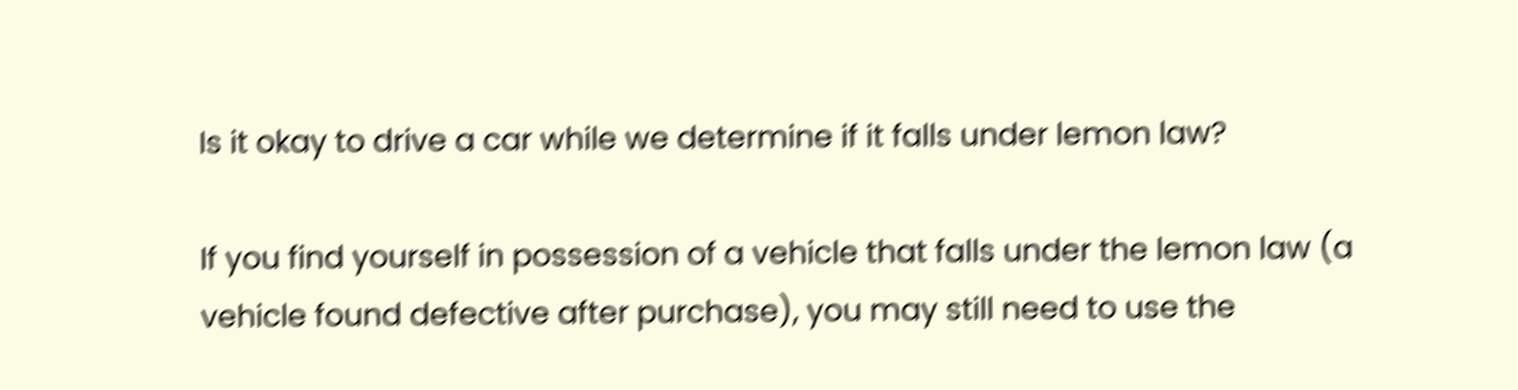Is it okay to drive a car while we determine if it falls under lemon law?

If you find yourself in possession of a vehicle that falls under the lemon law (a vehicle found defective after purchase), you may still need to use the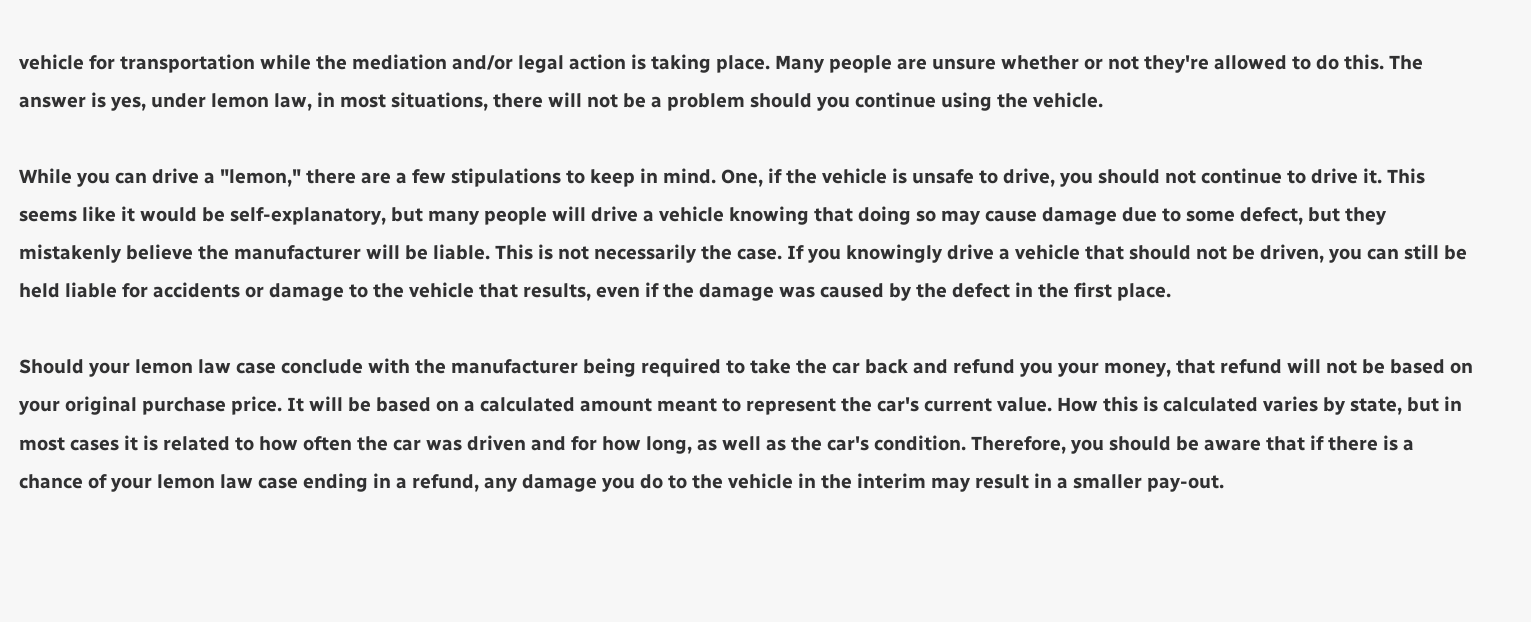vehicle for transportation while the mediation and/or legal action is taking place. Many people are unsure whether or not they're allowed to do this. The answer is yes, under lemon law, in most situations, there will not be a problem should you continue using the vehicle.

While you can drive a "lemon," there are a few stipulations to keep in mind. One, if the vehicle is unsafe to drive, you should not continue to drive it. This seems like it would be self-explanatory, but many people will drive a vehicle knowing that doing so may cause damage due to some defect, but they mistakenly believe the manufacturer will be liable. This is not necessarily the case. If you knowingly drive a vehicle that should not be driven, you can still be held liable for accidents or damage to the vehicle that results, even if the damage was caused by the defect in the first place.

Should your lemon law case conclude with the manufacturer being required to take the car back and refund you your money, that refund will not be based on your original purchase price. It will be based on a calculated amount meant to represent the car's current value. How this is calculated varies by state, but in most cases it is related to how often the car was driven and for how long, as well as the car's condition. Therefore, you should be aware that if there is a chance of your lemon law case ending in a refund, any damage you do to the vehicle in the interim may result in a smaller pay-out.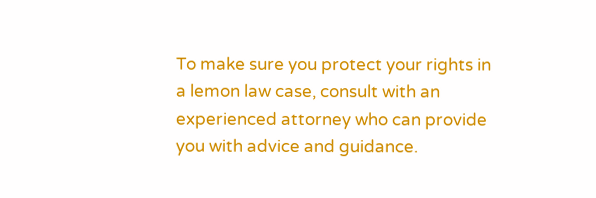To make sure you protect your rights in a lemon law case, consult with an experienced attorney who can provide you with advice and guidance.